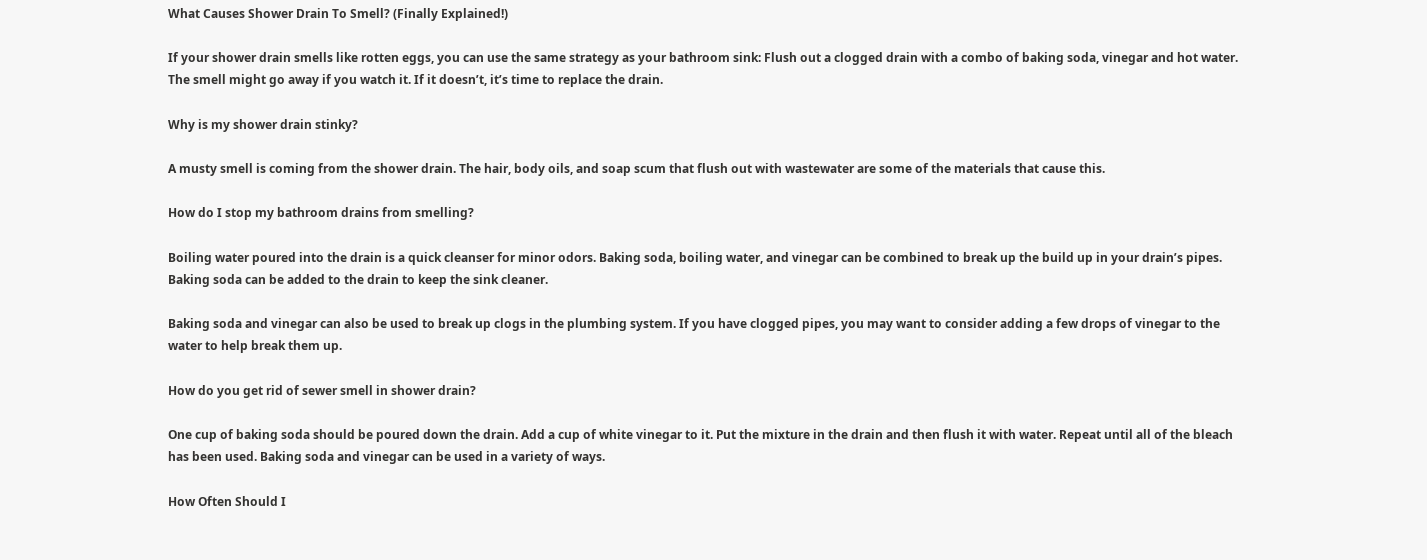What Causes Shower Drain To Smell? (Finally Explained!)

If your shower drain smells like rotten eggs, you can use the same strategy as your bathroom sink: Flush out a clogged drain with a combo of baking soda, vinegar and hot water. The smell might go away if you watch it. If it doesn’t, it’s time to replace the drain.

Why is my shower drain stinky?

A musty smell is coming from the shower drain. The hair, body oils, and soap scum that flush out with wastewater are some of the materials that cause this.

How do I stop my bathroom drains from smelling?

Boiling water poured into the drain is a quick cleanser for minor odors. Baking soda, boiling water, and vinegar can be combined to break up the build up in your drain’s pipes. Baking soda can be added to the drain to keep the sink cleaner.

Baking soda and vinegar can also be used to break up clogs in the plumbing system. If you have clogged pipes, you may want to consider adding a few drops of vinegar to the water to help break them up.

How do you get rid of sewer smell in shower drain?

One cup of baking soda should be poured down the drain. Add a cup of white vinegar to it. Put the mixture in the drain and then flush it with water. Repeat until all of the bleach has been used. Baking soda and vinegar can be used in a variety of ways.

How Often Should I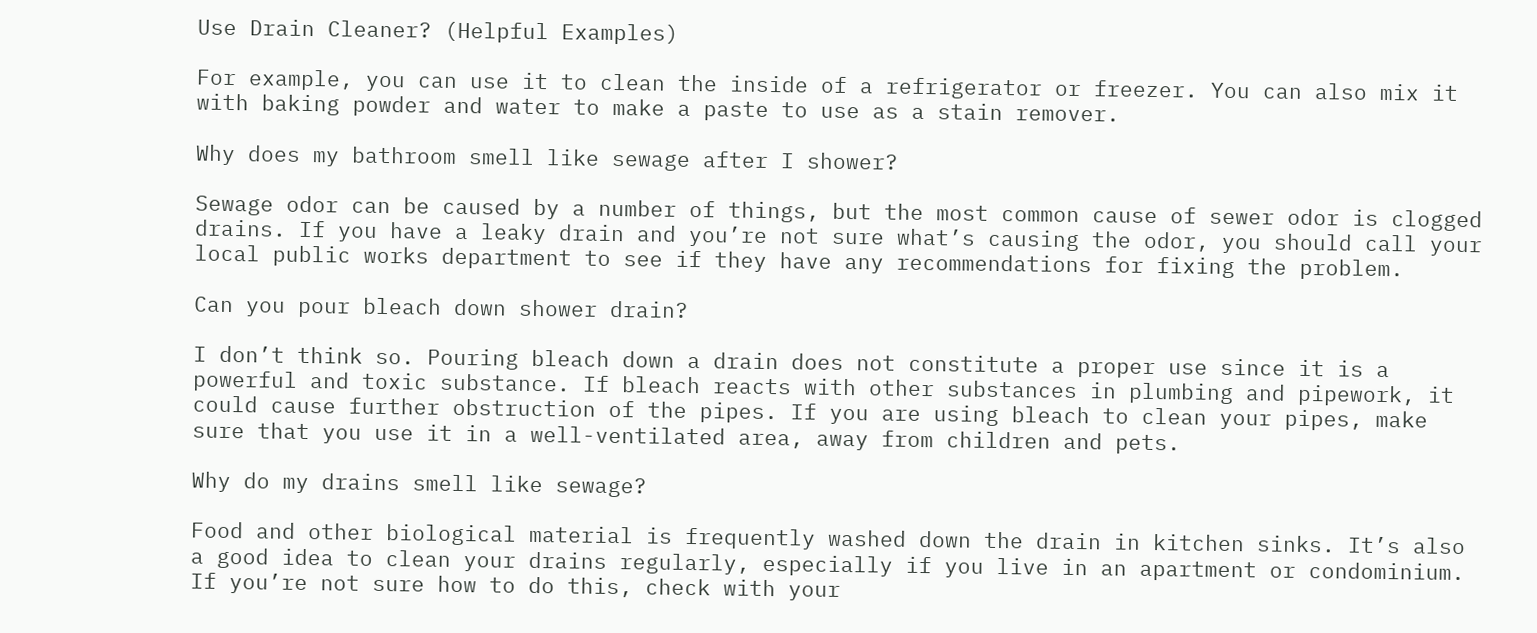Use Drain Cleaner? (Helpful Examples)

For example, you can use it to clean the inside of a refrigerator or freezer. You can also mix it with baking powder and water to make a paste to use as a stain remover.

Why does my bathroom smell like sewage after I shower?

Sewage odor can be caused by a number of things, but the most common cause of sewer odor is clogged drains. If you have a leaky drain and you’re not sure what’s causing the odor, you should call your local public works department to see if they have any recommendations for fixing the problem.

Can you pour bleach down shower drain?

I don’t think so. Pouring bleach down a drain does not constitute a proper use since it is a powerful and toxic substance. If bleach reacts with other substances in plumbing and pipework, it could cause further obstruction of the pipes. If you are using bleach to clean your pipes, make sure that you use it in a well-ventilated area, away from children and pets.

Why do my drains smell like sewage?

Food and other biological material is frequently washed down the drain in kitchen sinks. It’s also a good idea to clean your drains regularly, especially if you live in an apartment or condominium. If you’re not sure how to do this, check with your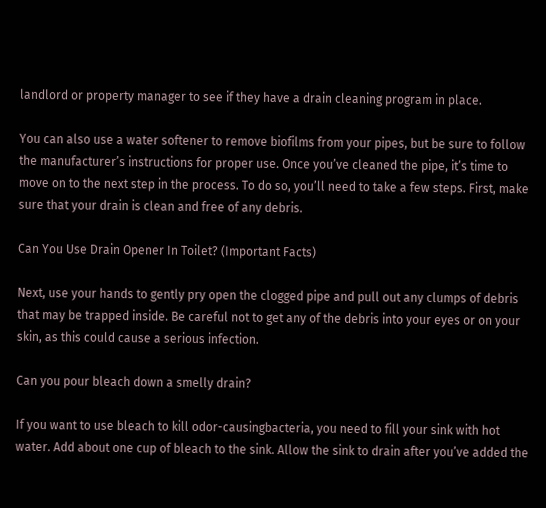landlord or property manager to see if they have a drain cleaning program in place.

You can also use a water softener to remove biofilms from your pipes, but be sure to follow the manufacturer’s instructions for proper use. Once you’ve cleaned the pipe, it’s time to move on to the next step in the process. To do so, you’ll need to take a few steps. First, make sure that your drain is clean and free of any debris.

Can You Use Drain Opener In Toilet? (Important Facts)

Next, use your hands to gently pry open the clogged pipe and pull out any clumps of debris that may be trapped inside. Be careful not to get any of the debris into your eyes or on your skin, as this could cause a serious infection.

Can you pour bleach down a smelly drain?

If you want to use bleach to kill odor-causingbacteria, you need to fill your sink with hot water. Add about one cup of bleach to the sink. Allow the sink to drain after you’ve added the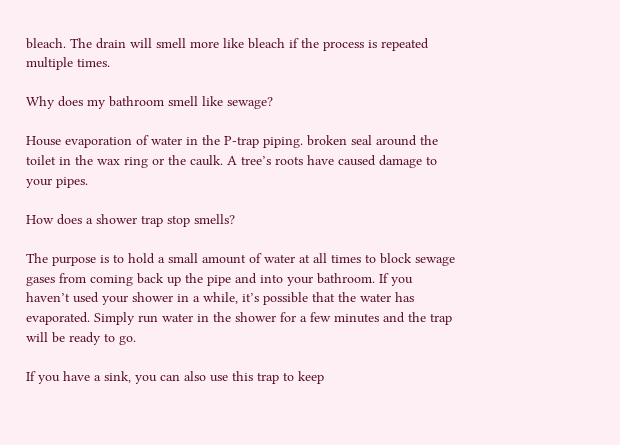bleach. The drain will smell more like bleach if the process is repeated multiple times.

Why does my bathroom smell like sewage?

House evaporation of water in the P-trap piping. broken seal around the toilet in the wax ring or the caulk. A tree’s roots have caused damage to your pipes.

How does a shower trap stop smells?

The purpose is to hold a small amount of water at all times to block sewage gases from coming back up the pipe and into your bathroom. If you haven’t used your shower in a while, it’s possible that the water has evaporated. Simply run water in the shower for a few minutes and the trap will be ready to go.

If you have a sink, you can also use this trap to keep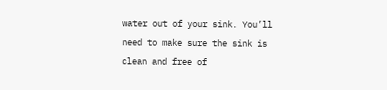water out of your sink. You’ll need to make sure the sink is clean and free of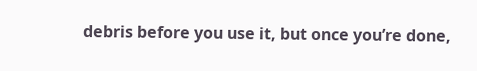debris before you use it, but once you’re done,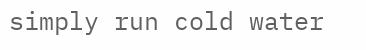simply run cold water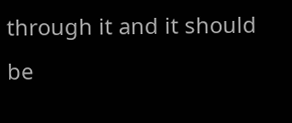through it and it should be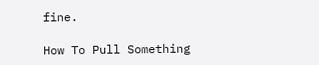fine.

How To Pull Something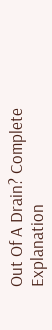Out Of A Drain? Complete Explanation